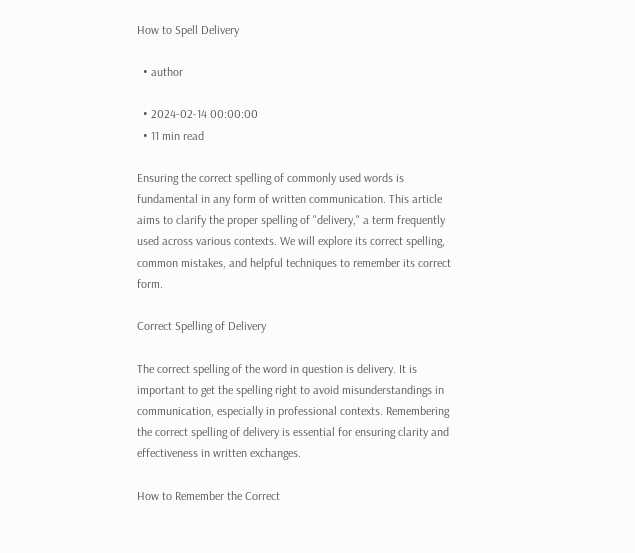How to Spell Delivery

  • author

  • 2024-02-14 00:00:00
  • 11 min read

Ensuring the correct spelling of commonly used words is fundamental in any form of written communication. This article aims to clarify the proper spelling of "delivery," a term frequently used across various contexts. We will explore its correct spelling, common mistakes, and helpful techniques to remember its correct form.

Correct Spelling of Delivery

The correct spelling of the word in question is delivery. It is important to get the spelling right to avoid misunderstandings in communication, especially in professional contexts. Remembering the correct spelling of delivery is essential for ensuring clarity and effectiveness in written exchanges.

How to Remember the Correct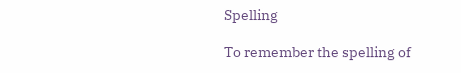Spelling

To remember the spelling of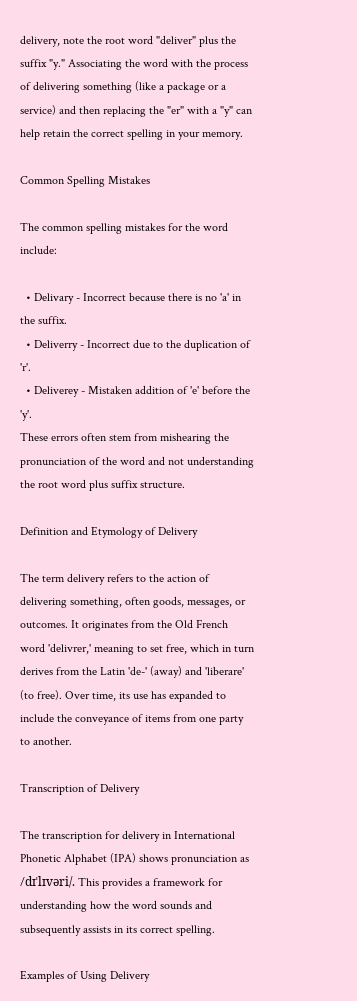delivery, note the root word "deliver" plus the suffix "y." Associating the word with the process of delivering something (like a package or a service) and then replacing the "er" with a "y" can help retain the correct spelling in your memory.

Common Spelling Mistakes

The common spelling mistakes for the word include:

  • Delivary - Incorrect because there is no 'a' in the suffix.
  • Deliverry - Incorrect due to the duplication of 'r'.
  • Deliverey - Mistaken addition of 'e' before the 'y'.
These errors often stem from mishearing the pronunciation of the word and not understanding the root word plus suffix structure.

Definition and Etymology of Delivery

The term delivery refers to the action of delivering something, often goods, messages, or outcomes. It originates from the Old French word 'delivrer,' meaning to set free, which in turn derives from the Latin 'de-' (away) and 'liberare' (to free). Over time, its use has expanded to include the conveyance of items from one party to another.

Transcription of Delivery

The transcription for delivery in International Phonetic Alphabet (IPA) shows pronunciation as /dɪˈlɪvəri/. This provides a framework for understanding how the word sounds and subsequently assists in its correct spelling.

Examples of Using Delivery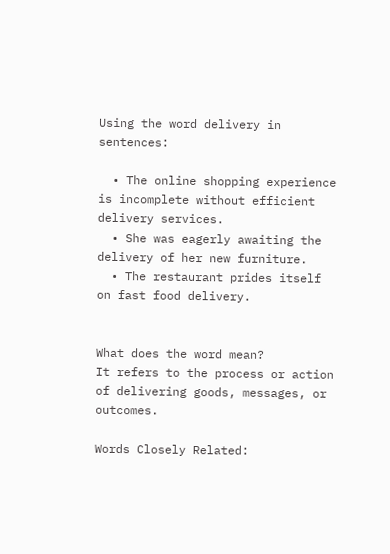Using the word delivery in sentences:

  • The online shopping experience is incomplete without efficient delivery services.
  • She was eagerly awaiting the delivery of her new furniture.
  • The restaurant prides itself on fast food delivery.


What does the word mean?
It refers to the process or action of delivering goods, messages, or outcomes.

Words Closely Related: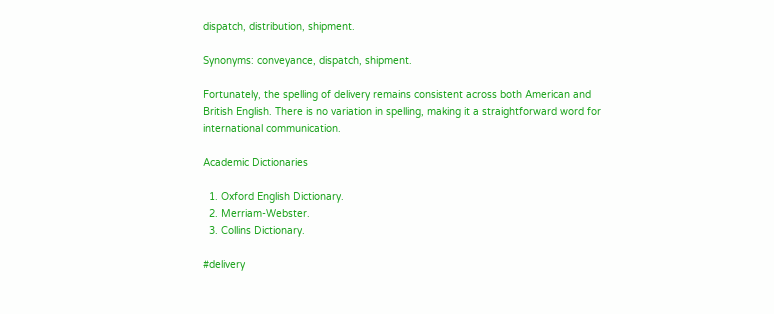dispatch, distribution, shipment.

Synonyms: conveyance, dispatch, shipment.

Fortunately, the spelling of delivery remains consistent across both American and British English. There is no variation in spelling, making it a straightforward word for international communication.

Academic Dictionaries

  1. Oxford English Dictionary.
  2. Merriam-Webster.
  3. Collins Dictionary.

#delivery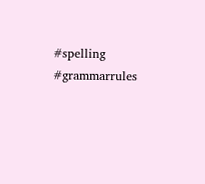#spelling #grammarrules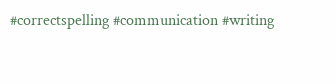#correctspelling #communication #writing